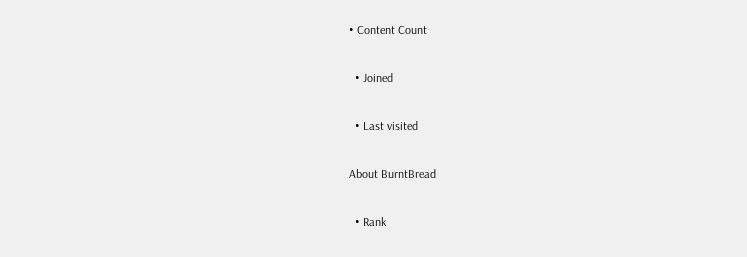• Content Count

  • Joined

  • Last visited

About BurntBread

  • Rank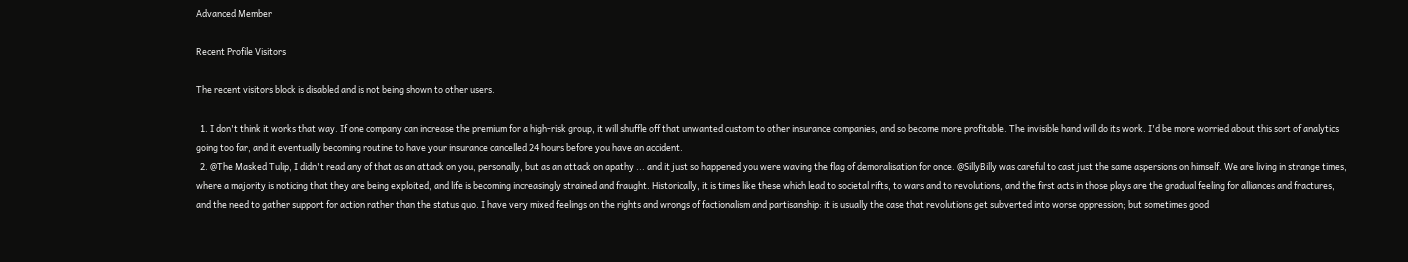Advanced Member

Recent Profile Visitors

The recent visitors block is disabled and is not being shown to other users.

  1. I don't think it works that way. If one company can increase the premium for a high-risk group, it will shuffle off that unwanted custom to other insurance companies, and so become more profitable. The invisible hand will do its work. I'd be more worried about this sort of analytics going too far, and it eventually becoming routine to have your insurance cancelled 24 hours before you have an accident.
  2. @The Masked Tulip, I didn't read any of that as an attack on you, personally, but as an attack on apathy ... and it just so happened you were waving the flag of demoralisation for once. @SillyBilly was careful to cast just the same aspersions on himself. We are living in strange times, where a majority is noticing that they are being exploited, and life is becoming increasingly strained and fraught. Historically, it is times like these which lead to societal rifts, to wars and to revolutions, and the first acts in those plays are the gradual feeling for alliances and fractures, and the need to gather support for action rather than the status quo. I have very mixed feelings on the rights and wrongs of factionalism and partisanship: it is usually the case that revolutions get subverted into worse oppression; but sometimes good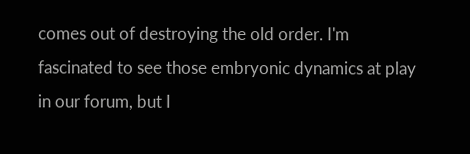comes out of destroying the old order. I'm fascinated to see those embryonic dynamics at play in our forum, but I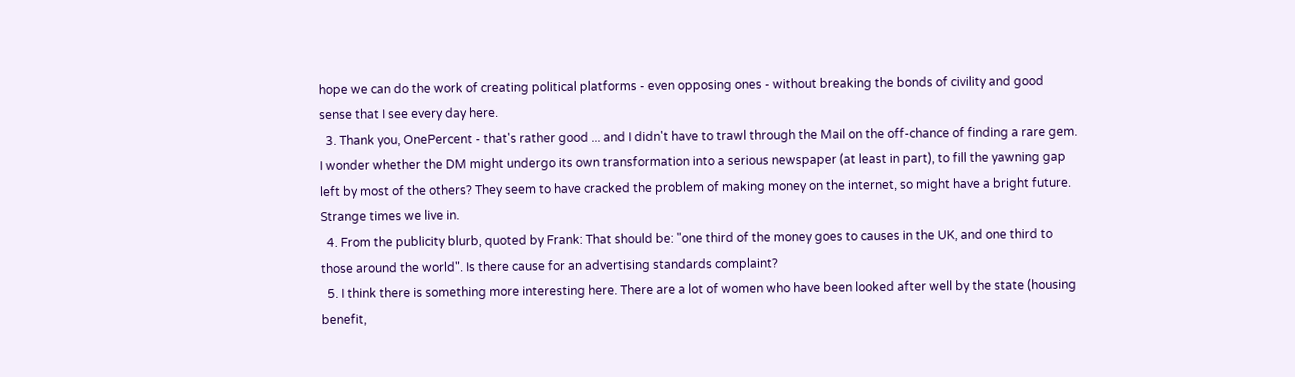hope we can do the work of creating political platforms - even opposing ones - without breaking the bonds of civility and good sense that I see every day here.
  3. Thank you, OnePercent - that's rather good ... and I didn't have to trawl through the Mail on the off-chance of finding a rare gem. I wonder whether the DM might undergo its own transformation into a serious newspaper (at least in part), to fill the yawning gap left by most of the others? They seem to have cracked the problem of making money on the internet, so might have a bright future. Strange times we live in.
  4. From the publicity blurb, quoted by Frank: That should be: "one third of the money goes to causes in the UK, and one third to those around the world". Is there cause for an advertising standards complaint?
  5. I think there is something more interesting here. There are a lot of women who have been looked after well by the state (housing benefit,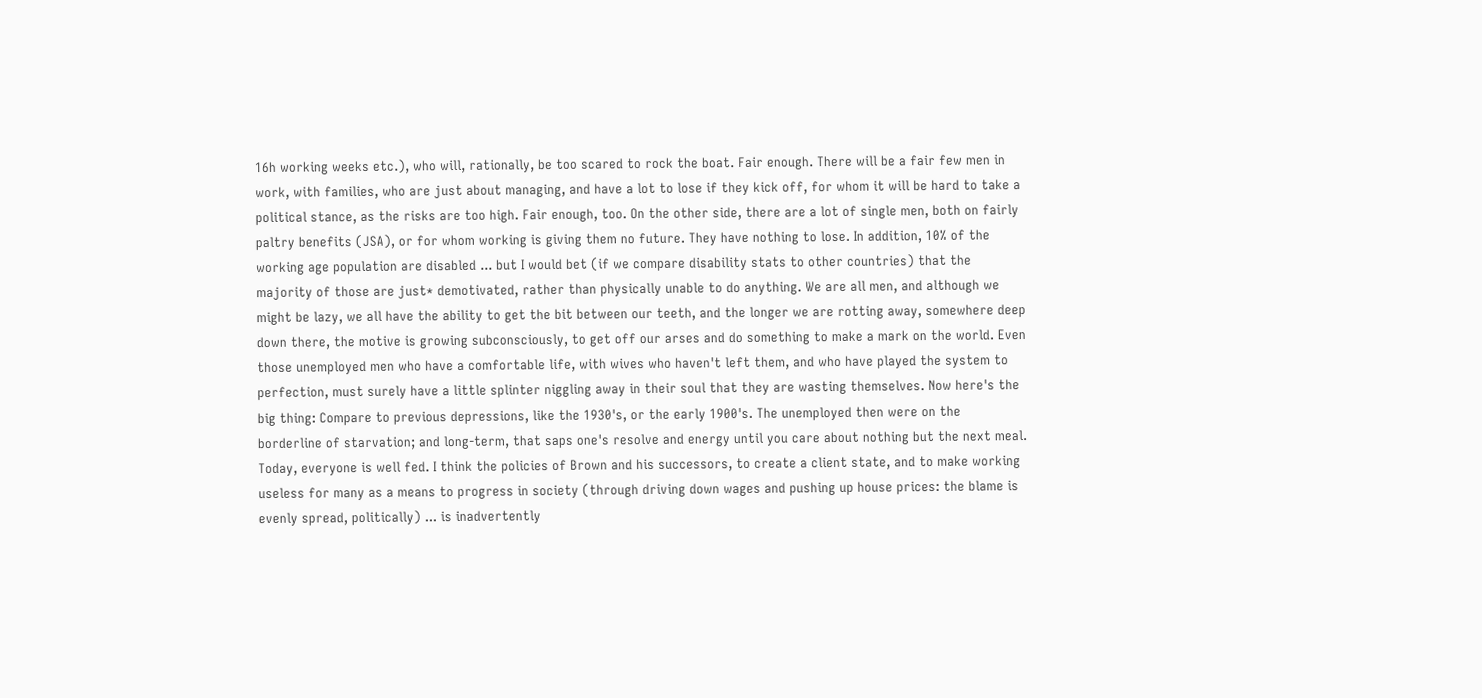16h working weeks etc.), who will, rationally, be too scared to rock the boat. Fair enough. There will be a fair few men in work, with families, who are just about managing, and have a lot to lose if they kick off, for whom it will be hard to take a political stance, as the risks are too high. Fair enough, too. On the other side, there are a lot of single men, both on fairly paltry benefits (JSA), or for whom working is giving them no future. They have nothing to lose. In addition, 10% of the working age population are disabled ... but I would bet (if we compare disability stats to other countries) that the majority of those are just* demotivated, rather than physically unable to do anything. We are all men, and although we might be lazy, we all have the ability to get the bit between our teeth, and the longer we are rotting away, somewhere deep down there, the motive is growing subconsciously, to get off our arses and do something to make a mark on the world. Even those unemployed men who have a comfortable life, with wives who haven't left them, and who have played the system to perfection, must surely have a little splinter niggling away in their soul that they are wasting themselves. Now here's the big thing: Compare to previous depressions, like the 1930's, or the early 1900's. The unemployed then were on the borderline of starvation; and long-term, that saps one's resolve and energy until you care about nothing but the next meal. Today, everyone is well fed. I think the policies of Brown and his successors, to create a client state, and to make working useless for many as a means to progress in society (through driving down wages and pushing up house prices: the blame is evenly spread, politically) ... is inadvertently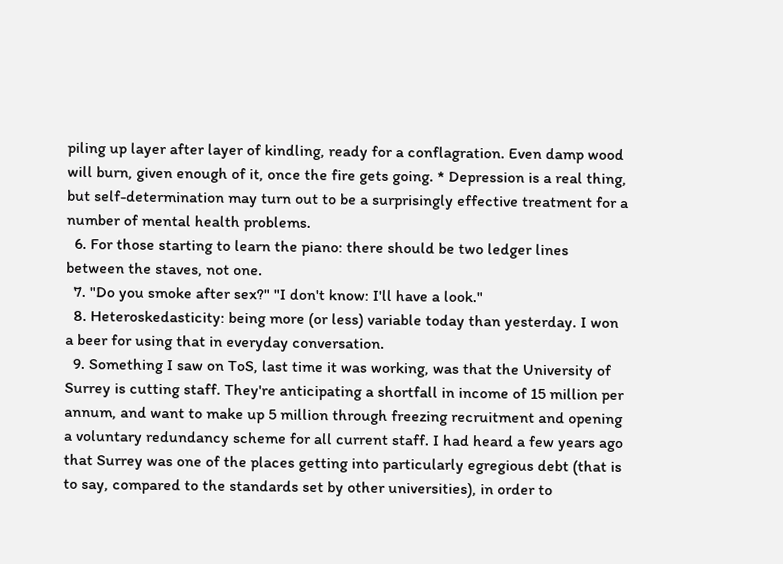piling up layer after layer of kindling, ready for a conflagration. Even damp wood will burn, given enough of it, once the fire gets going. * Depression is a real thing, but self-determination may turn out to be a surprisingly effective treatment for a number of mental health problems.
  6. For those starting to learn the piano: there should be two ledger lines between the staves, not one.
  7. "Do you smoke after sex?" "I don't know: I'll have a look."
  8. Heteroskedasticity: being more (or less) variable today than yesterday. I won a beer for using that in everyday conversation.
  9. Something I saw on ToS, last time it was working, was that the University of Surrey is cutting staff. They're anticipating a shortfall in income of 15 million per annum, and want to make up 5 million through freezing recruitment and opening a voluntary redundancy scheme for all current staff. I had heard a few years ago that Surrey was one of the places getting into particularly egregious debt (that is to say, compared to the standards set by other universities), in order to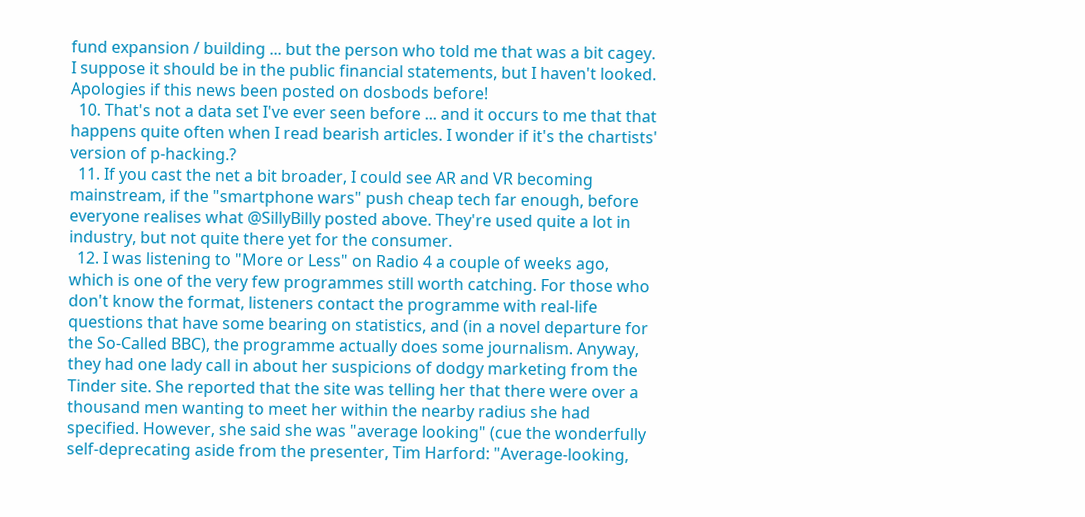fund expansion / building ... but the person who told me that was a bit cagey. I suppose it should be in the public financial statements, but I haven't looked. Apologies if this news been posted on dosbods before!
  10. That's not a data set I've ever seen before ... and it occurs to me that that happens quite often when I read bearish articles. I wonder if it's the chartists' version of p-hacking.?
  11. If you cast the net a bit broader, I could see AR and VR becoming mainstream, if the "smartphone wars" push cheap tech far enough, before everyone realises what @SillyBilly posted above. They're used quite a lot in industry, but not quite there yet for the consumer.
  12. I was listening to "More or Less" on Radio 4 a couple of weeks ago, which is one of the very few programmes still worth catching. For those who don't know the format, listeners contact the programme with real-life questions that have some bearing on statistics, and (in a novel departure for the So-Called BBC), the programme actually does some journalism. Anyway, they had one lady call in about her suspicions of dodgy marketing from the Tinder site. She reported that the site was telling her that there were over a thousand men wanting to meet her within the nearby radius she had specified. However, she said she was "average looking" (cue the wonderfully self-deprecating aside from the presenter, Tim Harford: "Average-looking,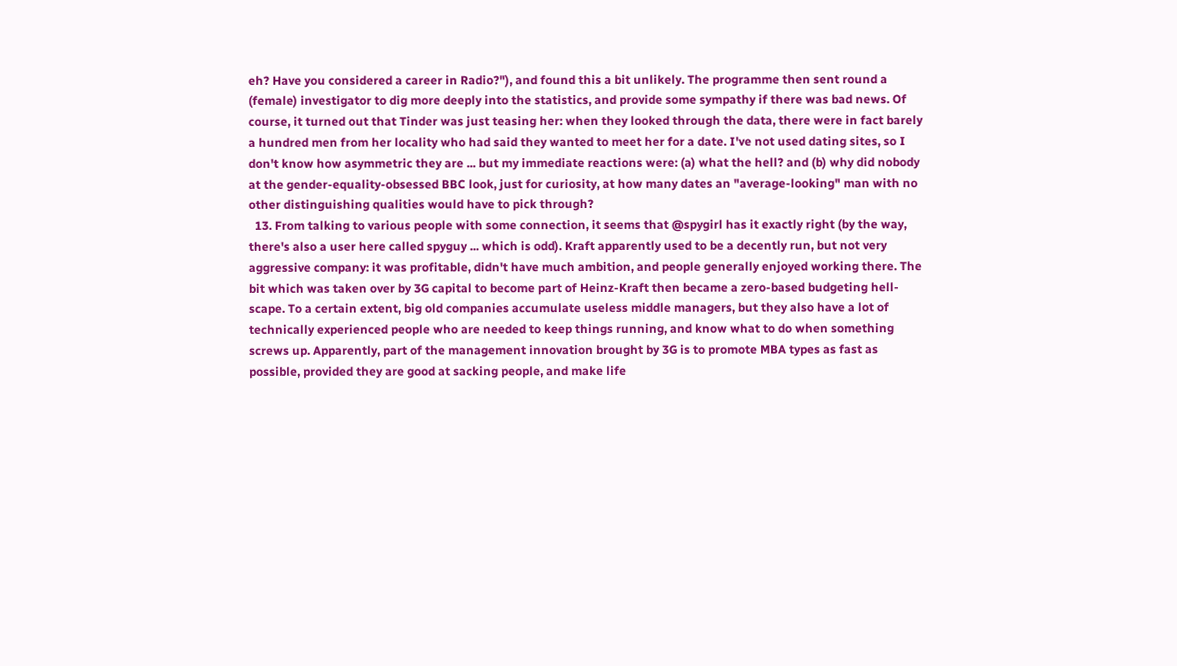eh? Have you considered a career in Radio?"), and found this a bit unlikely. The programme then sent round a (female) investigator to dig more deeply into the statistics, and provide some sympathy if there was bad news. Of course, it turned out that Tinder was just teasing her: when they looked through the data, there were in fact barely a hundred men from her locality who had said they wanted to meet her for a date. I've not used dating sites, so I don't know how asymmetric they are ... but my immediate reactions were: (a) what the hell? and (b) why did nobody at the gender-equality-obsessed BBC look, just for curiosity, at how many dates an "average-looking" man with no other distinguishing qualities would have to pick through?
  13. From talking to various people with some connection, it seems that @spygirl has it exactly right (by the way, there's also a user here called spyguy ... which is odd). Kraft apparently used to be a decently run, but not very aggressive company: it was profitable, didn't have much ambition, and people generally enjoyed working there. The bit which was taken over by 3G capital to become part of Heinz-Kraft then became a zero-based budgeting hell-scape. To a certain extent, big old companies accumulate useless middle managers, but they also have a lot of technically experienced people who are needed to keep things running, and know what to do when something screws up. Apparently, part of the management innovation brought by 3G is to promote MBA types as fast as possible, provided they are good at sacking people, and make life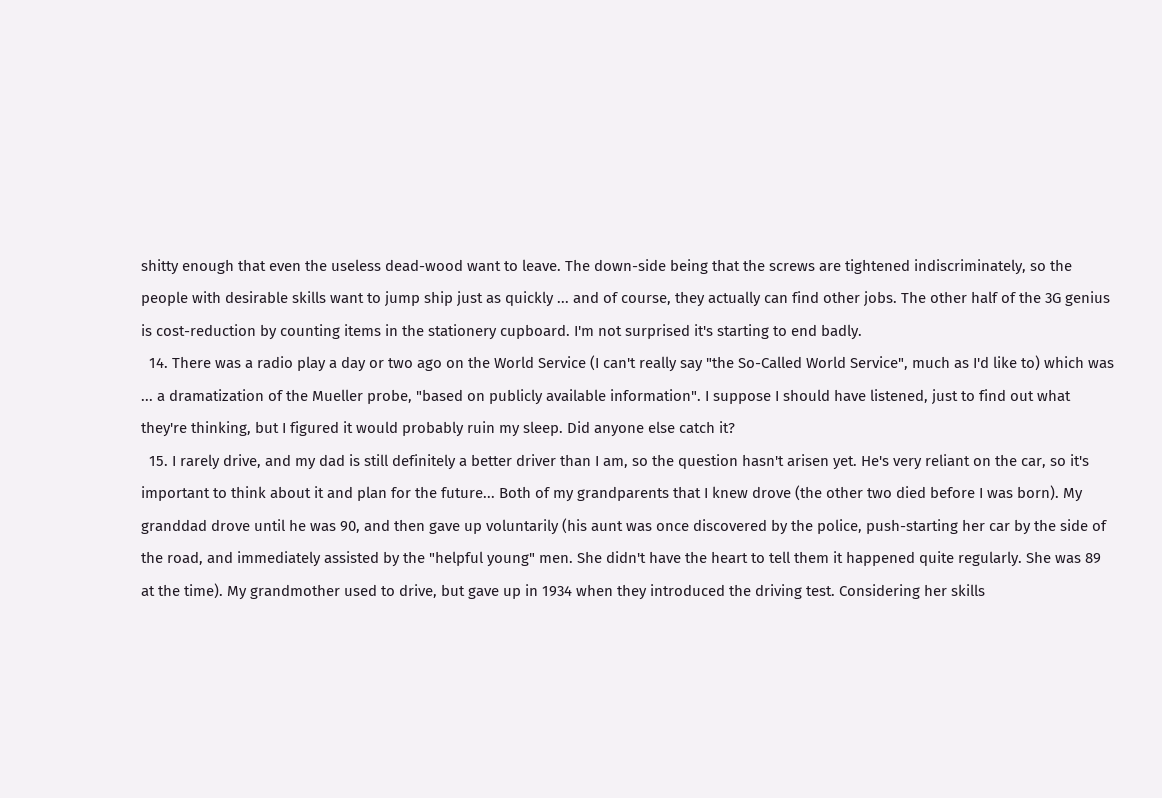shitty enough that even the useless dead-wood want to leave. The down-side being that the screws are tightened indiscriminately, so the people with desirable skills want to jump ship just as quickly ... and of course, they actually can find other jobs. The other half of the 3G genius is cost-reduction by counting items in the stationery cupboard. I'm not surprised it's starting to end badly.
  14. There was a radio play a day or two ago on the World Service (I can't really say "the So-Called World Service", much as I'd like to) which was ... a dramatization of the Mueller probe, "based on publicly available information". I suppose I should have listened, just to find out what they're thinking, but I figured it would probably ruin my sleep. Did anyone else catch it?
  15. I rarely drive, and my dad is still definitely a better driver than I am, so the question hasn't arisen yet. He's very reliant on the car, so it's important to think about it and plan for the future... Both of my grandparents that I knew drove (the other two died before I was born). My granddad drove until he was 90, and then gave up voluntarily (his aunt was once discovered by the police, push-starting her car by the side of the road, and immediately assisted by the "helpful young" men. She didn't have the heart to tell them it happened quite regularly. She was 89 at the time). My grandmother used to drive, but gave up in 1934 when they introduced the driving test. Considering her skills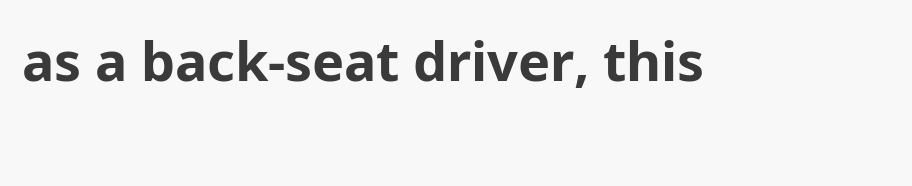as a back-seat driver, this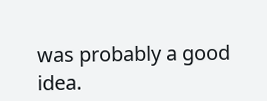was probably a good idea.